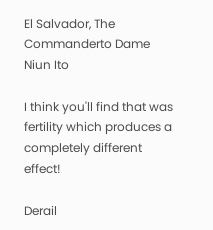El Salvador, The Commanderto Dame Niun Ito

I think you'll find that was fertility which produces a completely different effect!

Derail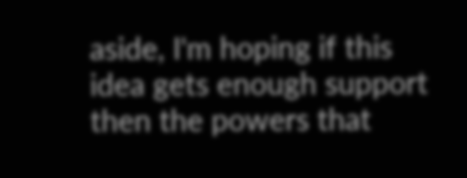aside, I'm hoping if this idea gets enough support then the powers that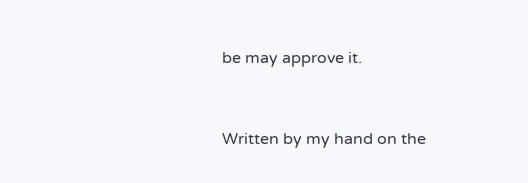be may approve it.


Written by my hand on the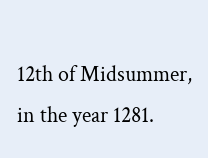12th of Midsummer, in the year 1281.